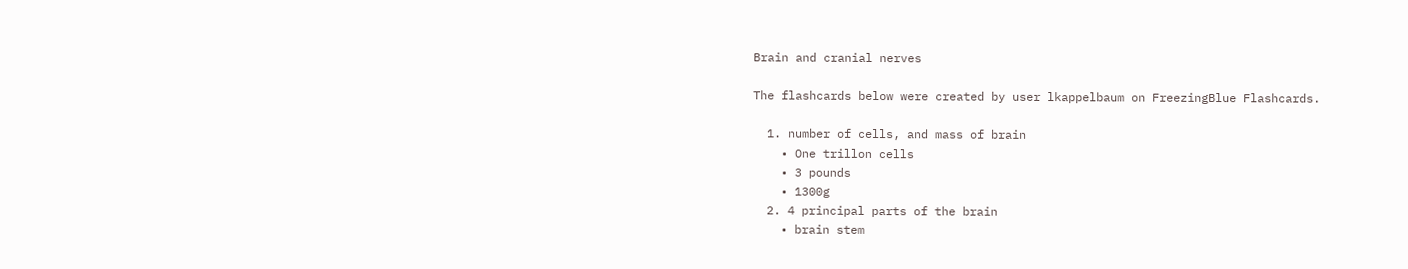Brain and cranial nerves

The flashcards below were created by user lkappelbaum on FreezingBlue Flashcards.

  1. number of cells, and mass of brain
    • One trillon cells
    • 3 pounds
    • 1300g
  2. 4 principal parts of the brain
    • brain stem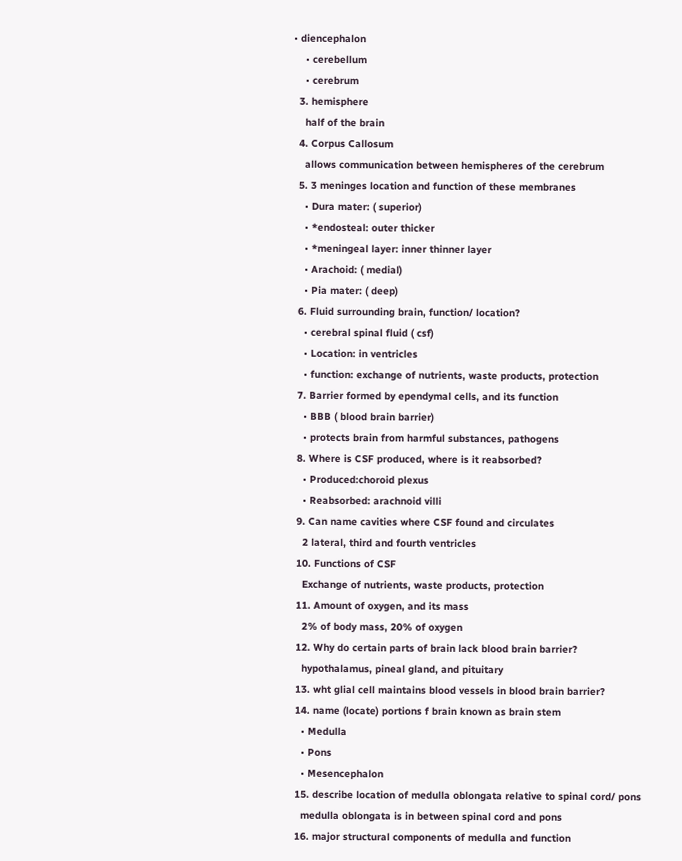• diencephalon
    • cerebellum
    • cerebrum
  3. hemisphere
    half of the brain
  4. Corpus Callosum
    allows communication between hemispheres of the cerebrum
  5. 3 meninges location and function of these membranes
    • Dura mater: ( superior)
    • *endosteal: outer thicker
    • *meningeal layer: inner thinner layer
    • Arachoid: ( medial)
    • Pia mater: ( deep)
  6. Fluid surrounding brain, function/ location?
    • cerebral spinal fluid ( csf)
    • Location: in ventricles
    • function: exchange of nutrients, waste products, protection
  7. Barrier formed by ependymal cells, and its function
    • BBB ( blood brain barrier)
    • protects brain from harmful substances, pathogens
  8. Where is CSF produced, where is it reabsorbed?
    • Produced:choroid plexus
    • Reabsorbed: arachnoid villi
  9. Can name cavities where CSF found and circulates
    2 lateral, third and fourth ventricles
  10. Functions of CSF
    Exchange of nutrients, waste products, protection
  11. Amount of oxygen, and its mass
    2% of body mass, 20% of oxygen
  12. Why do certain parts of brain lack blood brain barrier?
    hypothalamus, pineal gland, and pituitary
  13. wht glial cell maintains blood vessels in blood brain barrier?
  14. name (locate) portions f brain known as brain stem
    • Medulla
    • Pons
    • Mesencephalon
  15. describe location of medulla oblongata relative to spinal cord/ pons
    medulla oblongata is in between spinal cord and pons
  16. major structural components of medulla and function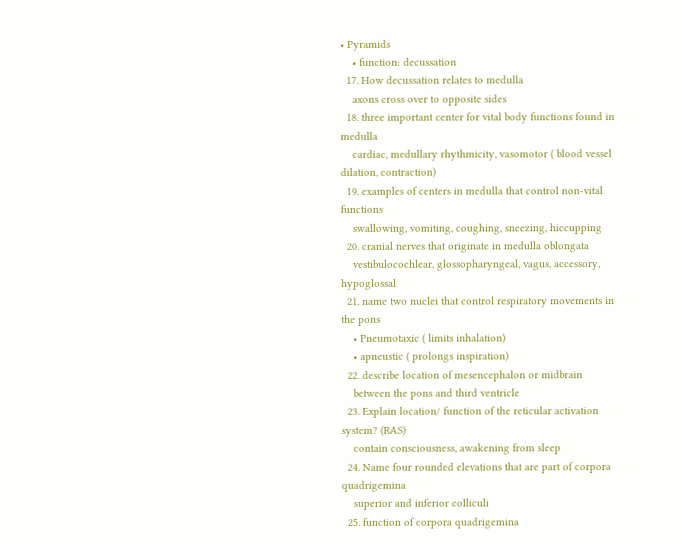• Pyramids
    • function: decussation
  17. How decussation relates to medulla
    axons cross over to opposite sides
  18. three important center for vital body functions found in medulla
    cardiac, medullary rhythmicity, vasomotor ( blood vessel dilation, contraction)
  19. examples of centers in medulla that control non-vital functions
    swallowing, vomiting, coughing, sneezing, hiccupping
  20. cranial nerves that originate in medulla oblongata
    vestibulocochlear, glossopharyngeal, vagus, accessory, hypoglossal
  21. name two nuclei that control respiratory movements in the pons
    • Pneumotaxic ( limits inhalation)
    • apneustic ( prolongs inspiration)
  22. describe location of mesencephalon or midbrain
    between the pons and third ventricle
  23. Explain location/ function of the reticular activation system? (RAS)
    contain consciousness, awakening from sleep
  24. Name four rounded elevations that are part of corpora quadrigemina
    superior and inferior colliculi
  25. function of corpora quadrigemina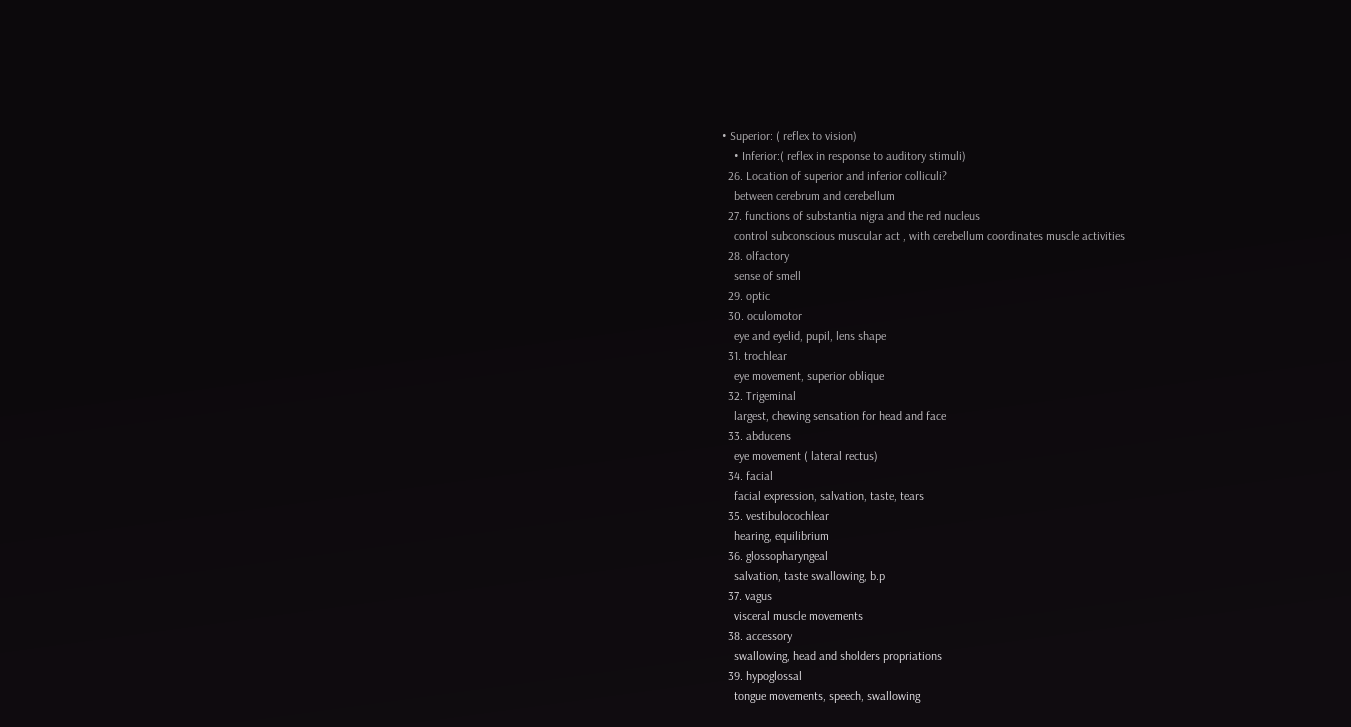• Superior: ( reflex to vision)
    • Inferior:( reflex in response to auditory stimuli)
  26. Location of superior and inferior colliculi?
    between cerebrum and cerebellum
  27. functions of substantia nigra and the red nucleus
    control subconscious muscular act , with cerebellum coordinates muscle activities
  28. olfactory
    sense of smell
  29. optic
  30. oculomotor
    eye and eyelid, pupil, lens shape
  31. trochlear
    eye movement, superior oblique
  32. Trigeminal
    largest, chewing sensation for head and face
  33. abducens
    eye movement ( lateral rectus)
  34. facial
    facial expression, salvation, taste, tears
  35. vestibulocochlear
    hearing, equilibrium
  36. glossopharyngeal
    salvation, taste swallowing, b.p
  37. vagus
    visceral muscle movements
  38. accessory
    swallowing, head and sholders propriations
  39. hypoglossal
    tongue movements, speech, swallowing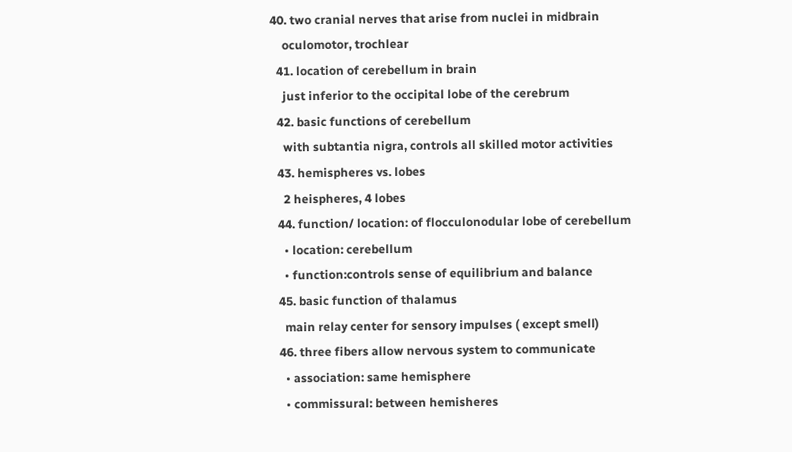40. two cranial nerves that arise from nuclei in midbrain
    oculomotor, trochlear
  41. location of cerebellum in brain
    just inferior to the occipital lobe of the cerebrum
  42. basic functions of cerebellum
    with subtantia nigra, controls all skilled motor activities
  43. hemispheres vs. lobes
    2 heispheres, 4 lobes
  44. function/ location: of flocculonodular lobe of cerebellum
    • location: cerebellum
    • function:controls sense of equilibrium and balance
  45. basic function of thalamus
    main relay center for sensory impulses ( except smell)
  46. three fibers allow nervous system to communicate
    • association: same hemisphere
    • commissural: between hemisheres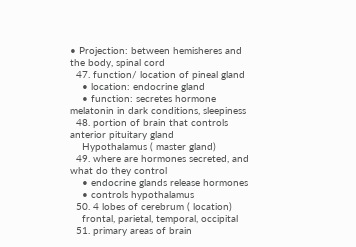• Projection: between hemisheres and the body, spinal cord
  47. function/ location of pineal gland
    • location: endocrine gland
    • function: secretes hormone melatonin in dark conditions, sleepiness
  48. portion of brain that controls anterior pituitary gland
    Hypothalamus ( master gland)
  49. where are hormones secreted, and what do they control
    • endocrine glands release hormones
    • controls hypothalamus
  50. 4 lobes of cerebrum ( location)
    frontal, parietal, temporal, occipital
  51. primary areas of brain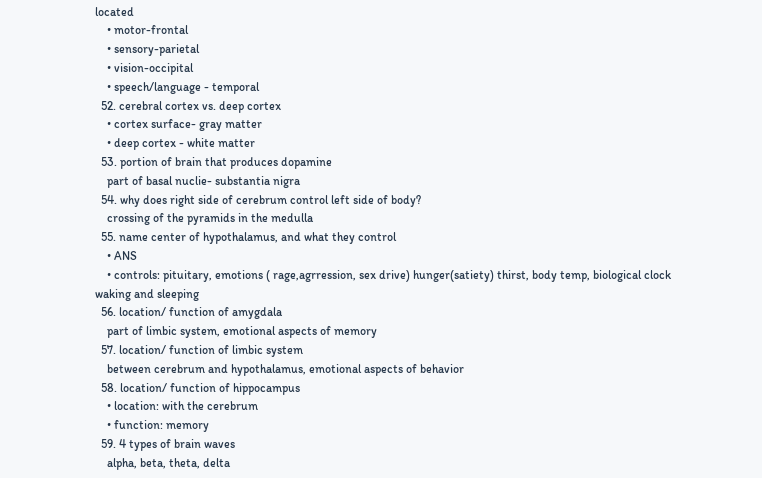located
    • motor-frontal
    • sensory-parietal
    • vision-occipital
    • speech/language - temporal
  52. cerebral cortex vs. deep cortex
    • cortex surface- gray matter
    • deep cortex - white matter
  53. portion of brain that produces dopamine
    part of basal nuclie- substantia nigra
  54. why does right side of cerebrum control left side of body?
    crossing of the pyramids in the medulla
  55. name center of hypothalamus, and what they control
    • ANS
    • controls: pituitary, emotions ( rage,agrression, sex drive) hunger(satiety) thirst, body temp, biological clock waking and sleeping
  56. location/ function of amygdala
    part of limbic system, emotional aspects of memory
  57. location/ function of limbic system
    between cerebrum and hypothalamus, emotional aspects of behavior
  58. location/ function of hippocampus
    • location: with the cerebrum
    • function: memory
  59. 4 types of brain waves
    alpha, beta, theta, delta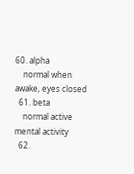60. alpha
    normal when awake, eyes closed
  61. beta
    normal active mental activity
  62.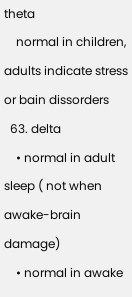theta
    normal in children, adults indicate stress or bain dissorders
  63. delta
    • normal in adult sleep ( not when awake-brain damage)
    • normal in awake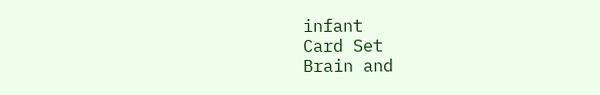infant
Card Set
Brain and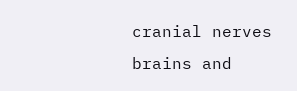cranial nerves
brains and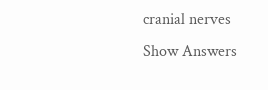cranial nerves
Show Answers